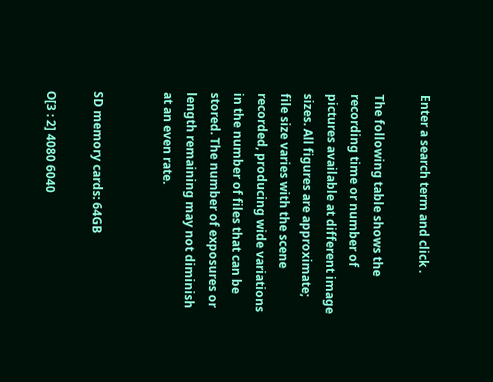Enter a search term and click .

The following table shows the recording time or number of pictures available at different image sizes. All figures are approximate; file size varies with the scene recorded, producing wide variations in the number of files that can be stored. The number of exposures or length remaining may not diminish at an even rate.


SD memory cards: 64GB

O[3 : 2] 4080 6040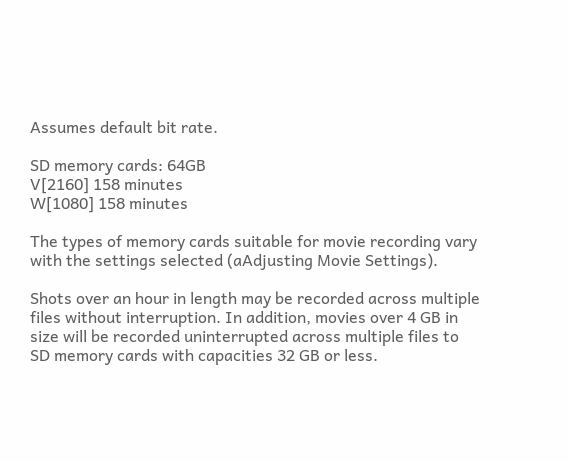Assumes default bit rate.

SD memory cards: 64GB
V[2160] 158 minutes
W[1080] 158 minutes

The types of memory cards suitable for movie recording vary with the settings selected (aAdjusting Movie Settings).

Shots over an hour in length may be recorded across multiple files without interruption. In addition, movies over 4 GB in size will be recorded uninterrupted across multiple files to SD memory cards with capacities 32 GB or less.